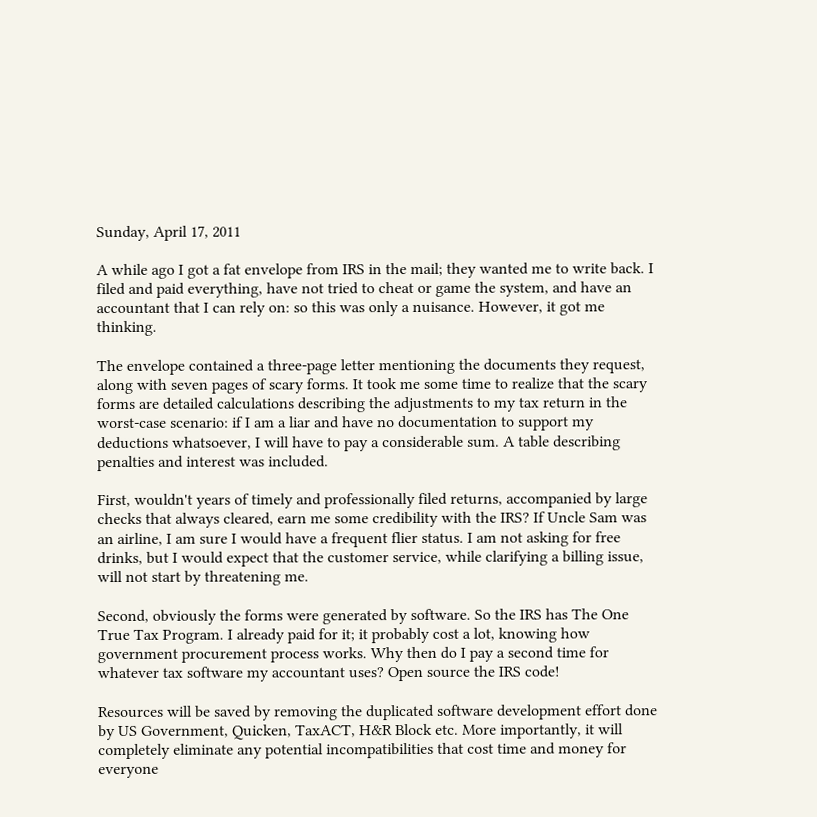Sunday, April 17, 2011

A while ago I got a fat envelope from IRS in the mail; they wanted me to write back. I filed and paid everything, have not tried to cheat or game the system, and have an accountant that I can rely on: so this was only a nuisance. However, it got me thinking.

The envelope contained a three-page letter mentioning the documents they request, along with seven pages of scary forms. It took me some time to realize that the scary forms are detailed calculations describing the adjustments to my tax return in the worst-case scenario: if I am a liar and have no documentation to support my deductions whatsoever, I will have to pay a considerable sum. A table describing penalties and interest was included.

First, wouldn't years of timely and professionally filed returns, accompanied by large checks that always cleared, earn me some credibility with the IRS? If Uncle Sam was an airline, I am sure I would have a frequent flier status. I am not asking for free drinks, but I would expect that the customer service, while clarifying a billing issue, will not start by threatening me.

Second, obviously the forms were generated by software. So the IRS has The One True Tax Program. I already paid for it; it probably cost a lot, knowing how government procurement process works. Why then do I pay a second time for whatever tax software my accountant uses? Open source the IRS code!

Resources will be saved by removing the duplicated software development effort done by US Government, Quicken, TaxACT, H&R Block etc. More importantly, it will completely eliminate any potential incompatibilities that cost time and money for everyone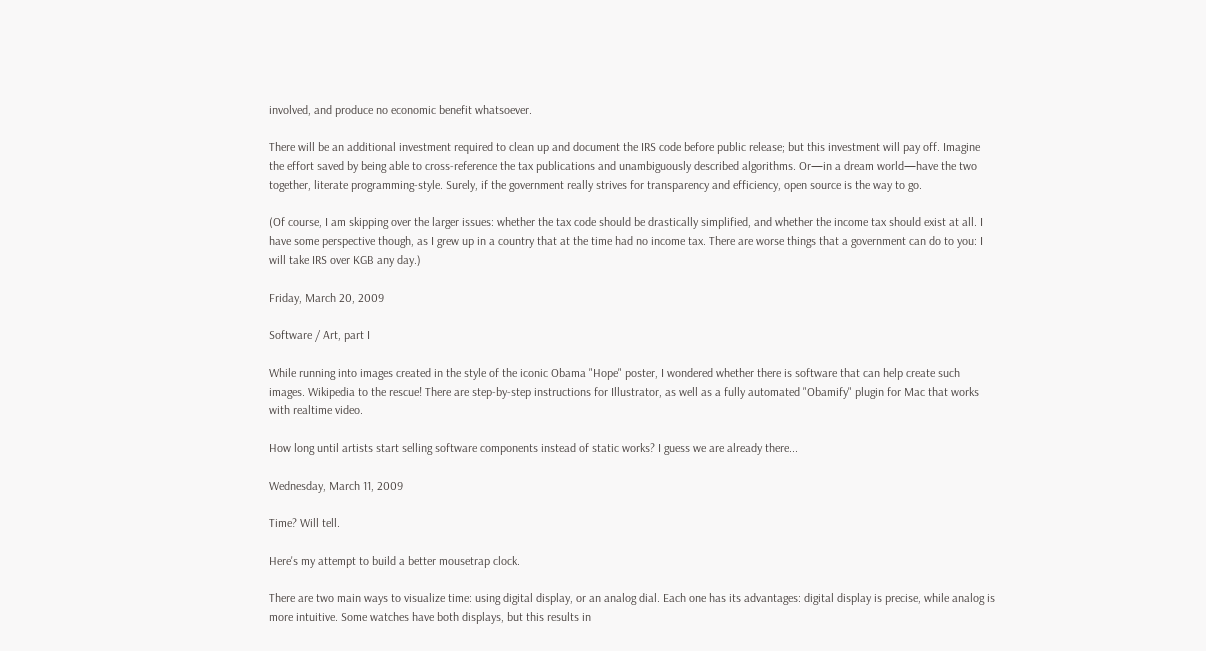involved, and produce no economic benefit whatsoever.

There will be an additional investment required to clean up and document the IRS code before public release; but this investment will pay off. Imagine the effort saved by being able to cross-reference the tax publications and unambiguously described algorithms. Or—in a dream world—have the two together, literate programming-style. Surely, if the government really strives for transparency and efficiency, open source is the way to go.

(Of course, I am skipping over the larger issues: whether the tax code should be drastically simplified, and whether the income tax should exist at all. I have some perspective though, as I grew up in a country that at the time had no income tax. There are worse things that a government can do to you: I will take IRS over KGB any day.)

Friday, March 20, 2009

Software / Art, part I

While running into images created in the style of the iconic Obama "Hope" poster, I wondered whether there is software that can help create such images. Wikipedia to the rescue! There are step-by-step instructions for Illustrator, as well as a fully automated "Obamify" plugin for Mac that works with realtime video.

How long until artists start selling software components instead of static works? I guess we are already there...

Wednesday, March 11, 2009

Time? Will tell.

Here's my attempt to build a better mousetrap clock.

There are two main ways to visualize time: using digital display, or an analog dial. Each one has its advantages: digital display is precise, while analog is more intuitive. Some watches have both displays, but this results in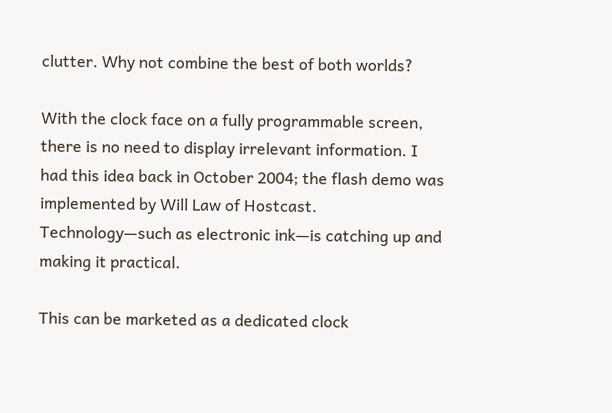clutter. Why not combine the best of both worlds?

With the clock face on a fully programmable screen, there is no need to display irrelevant information. I had this idea back in October 2004; the flash demo was implemented by Will Law of Hostcast. Technology—such as electronic ink—is catching up and making it practical.

This can be marketed as a dedicated clock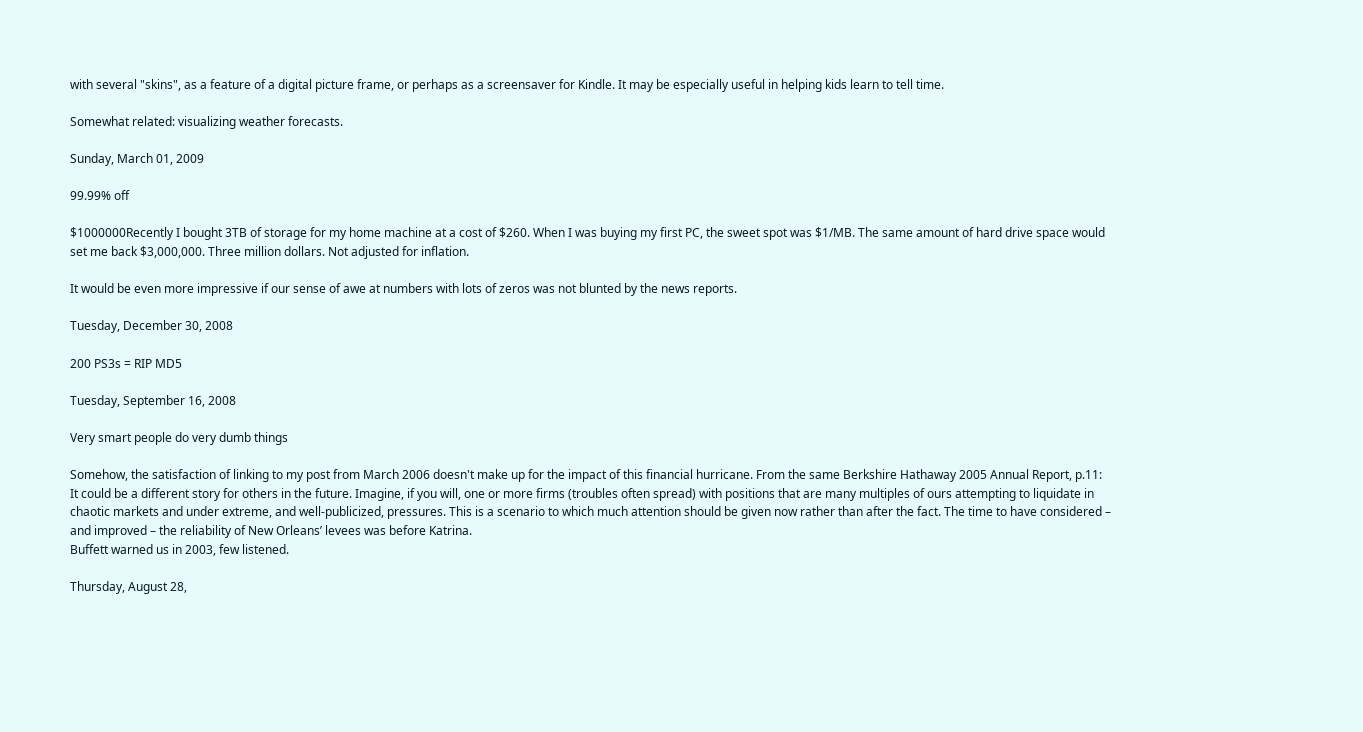with several "skins", as a feature of a digital picture frame, or perhaps as a screensaver for Kindle. It may be especially useful in helping kids learn to tell time.

Somewhat related: visualizing weather forecasts.

Sunday, March 01, 2009

99.99% off

$1000000Recently I bought 3TB of storage for my home machine at a cost of $260. When I was buying my first PC, the sweet spot was $1/MB. The same amount of hard drive space would set me back $3,000,000. Three million dollars. Not adjusted for inflation.

It would be even more impressive if our sense of awe at numbers with lots of zeros was not blunted by the news reports.

Tuesday, December 30, 2008

200 PS3s = RIP MD5

Tuesday, September 16, 2008

Very smart people do very dumb things

Somehow, the satisfaction of linking to my post from March 2006 doesn't make up for the impact of this financial hurricane. From the same Berkshire Hathaway 2005 Annual Report, p.11:
It could be a different story for others in the future. Imagine, if you will, one or more firms (troubles often spread) with positions that are many multiples of ours attempting to liquidate in chaotic markets and under extreme, and well-publicized, pressures. This is a scenario to which much attention should be given now rather than after the fact. The time to have considered – and improved – the reliability of New Orleans’ levees was before Katrina.
Buffett warned us in 2003, few listened.

Thursday, August 28,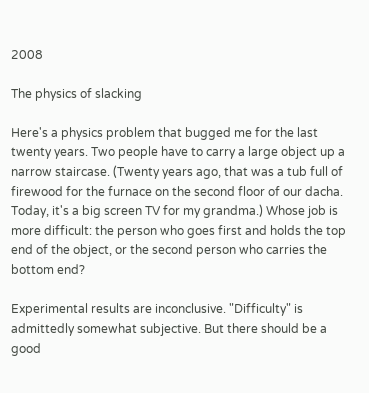2008

The physics of slacking

Here's a physics problem that bugged me for the last twenty years. Two people have to carry a large object up a narrow staircase. (Twenty years ago, that was a tub full of firewood for the furnace on the second floor of our dacha. Today, it's a big screen TV for my grandma.) Whose job is more difficult: the person who goes first and holds the top end of the object, or the second person who carries the bottom end?

Experimental results are inconclusive. "Difficulty" is admittedly somewhat subjective. But there should be a good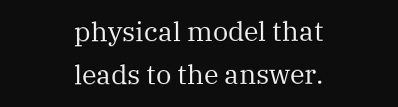physical model that leads to the answer.